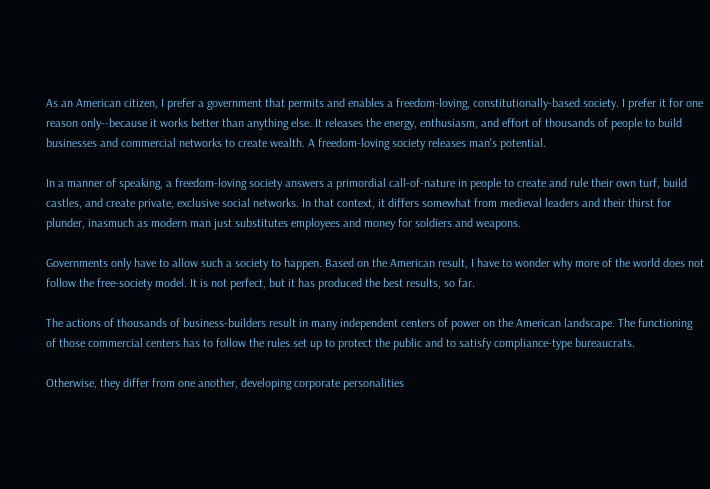As an American citizen, I prefer a government that permits and enables a freedom-loving, constitutionally-based society. I prefer it for one reason only--because it works better than anything else. It releases the energy, enthusiasm, and effort of thousands of people to build businesses and commercial networks to create wealth. A freedom-loving society releases man's potential.

In a manner of speaking, a freedom-loving society answers a primordial call-of-nature in people to create and rule their own turf, build castles, and create private, exclusive social networks. In that context, it differs somewhat from medieval leaders and their thirst for plunder, inasmuch as modern man just substitutes employees and money for soldiers and weapons.

Governments only have to allow such a society to happen. Based on the American result, I have to wonder why more of the world does not follow the free-society model. It is not perfect, but it has produced the best results, so far.

The actions of thousands of business-builders result in many independent centers of power on the American landscape. The functioning of those commercial centers has to follow the rules set up to protect the public and to satisfy compliance-type bureaucrats.

Otherwise, they differ from one another, developing corporate personalities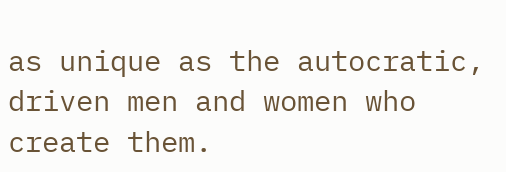as unique as the autocratic, driven men and women who create them.